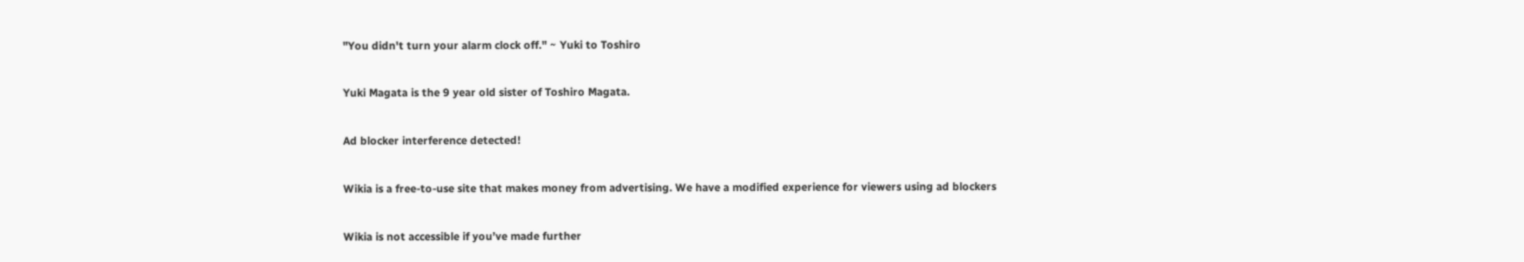"You didn't turn your alarm clock off." ~ Yuki to Toshiro

Yuki Magata is the 9 year old sister of Toshiro Magata.

Ad blocker interference detected!

Wikia is a free-to-use site that makes money from advertising. We have a modified experience for viewers using ad blockers

Wikia is not accessible if you’ve made further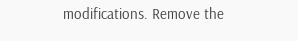modifications. Remove the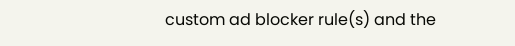custom ad blocker rule(s) and the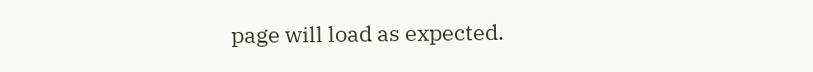page will load as expected.